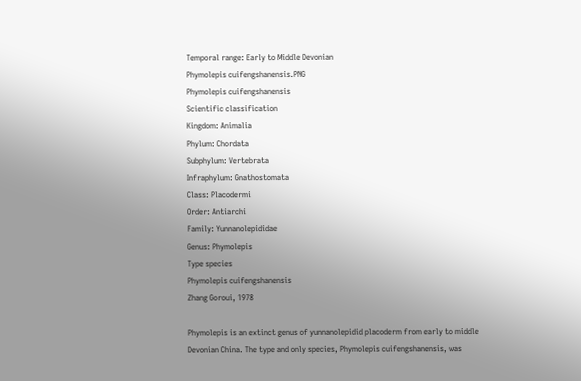Temporal range: Early to Middle Devonian
Phymolepis cuifengshanensis.PNG
Phymolepis cuifengshanensis
Scientific classification
Kingdom: Animalia
Phylum: Chordata
Subphylum: Vertebrata
Infraphylum: Gnathostomata
Class: Placodermi
Order: Antiarchi
Family: Yunnanolepididae
Genus: Phymolepis
Type species
Phymolepis cuifengshanensis
Zhang Goroui, 1978

Phymolepis is an extinct genus of yunnanolepidid placoderm from early to middle Devonian China. The type and only species, Phymolepis cuifengshanensis, was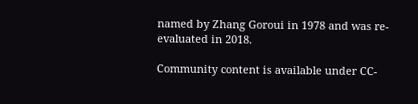named by Zhang Goroui in 1978 and was re-evaluated in 2018.

Community content is available under CC-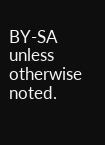BY-SA unless otherwise noted.